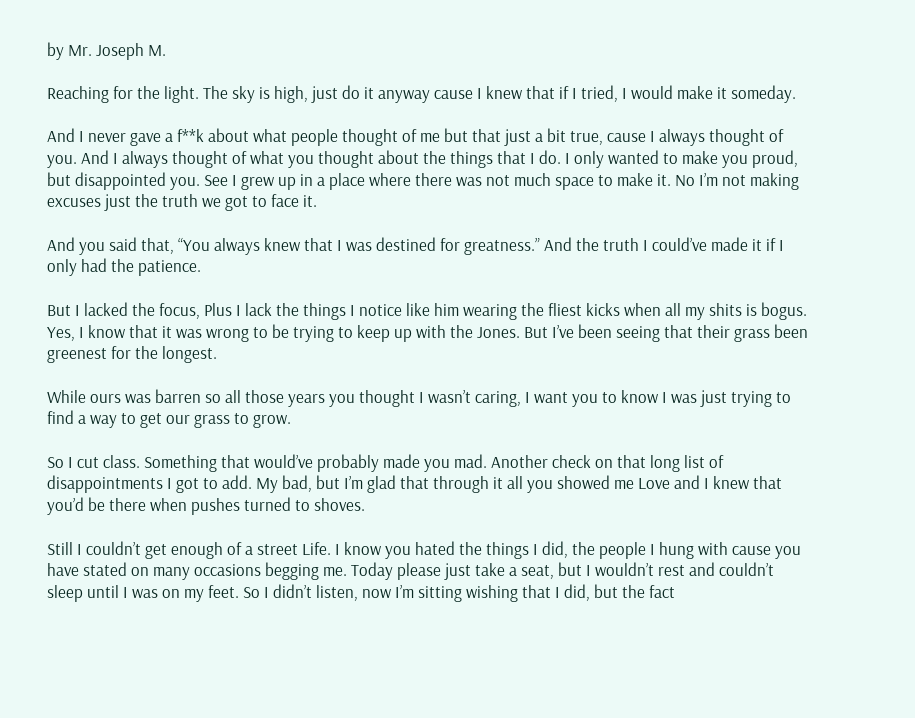by Mr. Joseph M.

Reaching for the light. The sky is high, just do it anyway cause I knew that if I tried, I would make it someday.

And I never gave a f**k about what people thought of me but that just a bit true, cause I always thought of you. And I always thought of what you thought about the things that I do. I only wanted to make you proud, but disappointed you. See I grew up in a place where there was not much space to make it. No I’m not making excuses just the truth we got to face it.

And you said that, “You always knew that I was destined for greatness.” And the truth I could’ve made it if I only had the patience.

But I lacked the focus, Plus I lack the things I notice like him wearing the fliest kicks when all my shits is bogus. Yes, I know that it was wrong to be trying to keep up with the Jones. But I’ve been seeing that their grass been greenest for the longest.

While ours was barren so all those years you thought I wasn’t caring, I want you to know I was just trying to find a way to get our grass to grow.

So I cut class. Something that would’ve probably made you mad. Another check on that long list of disappointments I got to add. My bad, but I’m glad that through it all you showed me Love and I knew that you’d be there when pushes turned to shoves.

Still I couldn’t get enough of a street Life. I know you hated the things I did, the people I hung with cause you have stated on many occasions begging me. Today please just take a seat, but I wouldn’t rest and couldn’t sleep until I was on my feet. So I didn’t listen, now I’m sitting wishing that I did, but the fact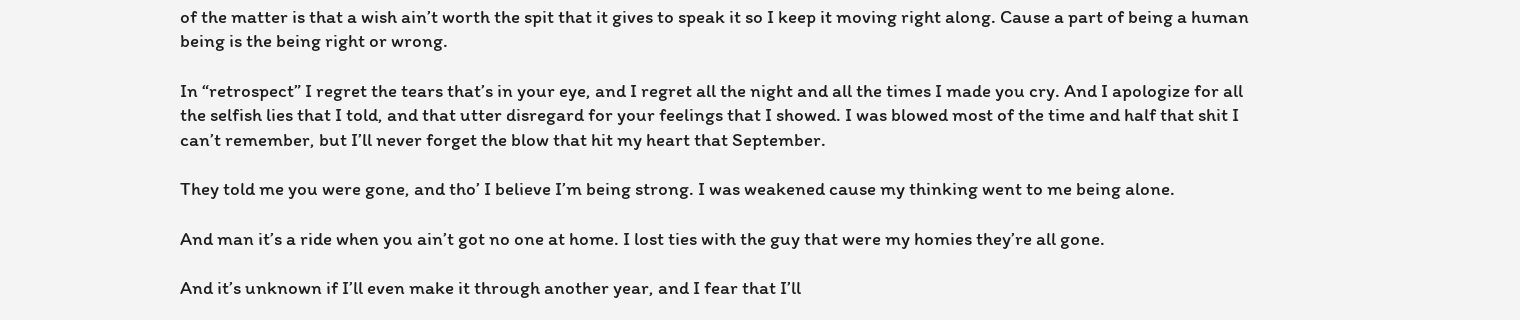of the matter is that a wish ain’t worth the spit that it gives to speak it so I keep it moving right along. Cause a part of being a human being is the being right or wrong.

In “retrospect” I regret the tears that’s in your eye, and I regret all the night and all the times I made you cry. And I apologize for all the selfish lies that I told, and that utter disregard for your feelings that I showed. I was blowed most of the time and half that shit I can’t remember, but I’ll never forget the blow that hit my heart that September.

They told me you were gone, and tho’ I believe I’m being strong. I was weakened cause my thinking went to me being alone.

And man it’s a ride when you ain’t got no one at home. I lost ties with the guy that were my homies they’re all gone.

And it’s unknown if I’ll even make it through another year, and I fear that I’ll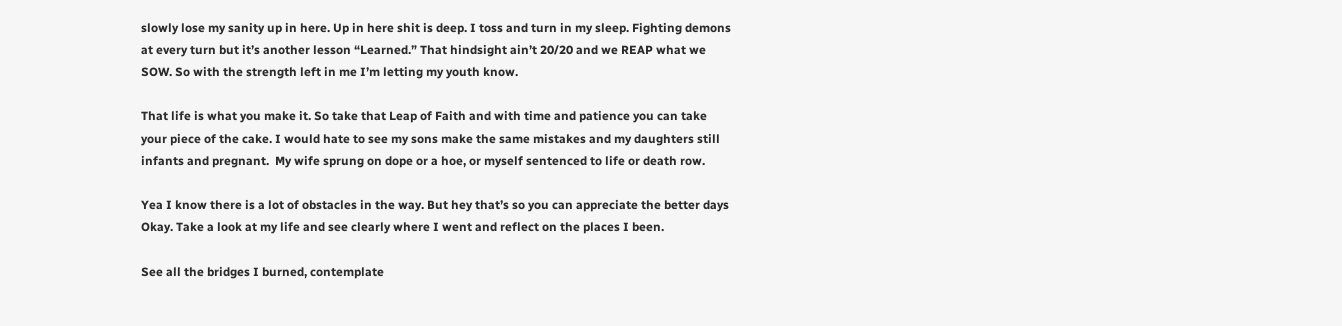slowly lose my sanity up in here. Up in here shit is deep. I toss and turn in my sleep. Fighting demons at every turn but it’s another lesson “Learned.” That hindsight ain’t 20/20 and we REAP what we SOW. So with the strength left in me I’m letting my youth know.

That life is what you make it. So take that Leap of Faith and with time and patience you can take your piece of the cake. I would hate to see my sons make the same mistakes and my daughters still infants and pregnant.  My wife sprung on dope or a hoe, or myself sentenced to life or death row.

Yea I know there is a lot of obstacles in the way. But hey that’s so you can appreciate the better days Okay. Take a look at my life and see clearly where I went and reflect on the places I been.

See all the bridges I burned, contemplate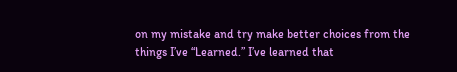on my mistake and try make better choices from the things I’ve “Learned.” I’ve learned that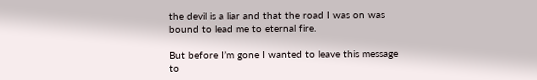the devil is a liar and that the road I was on was bound to lead me to eternal fire.

But before I’m gone I wanted to leave this message to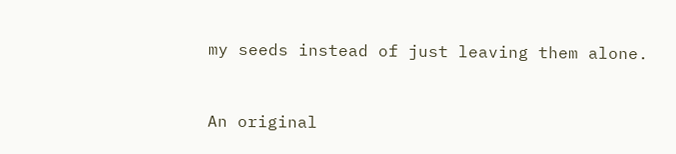my seeds instead of just leaving them alone.


An original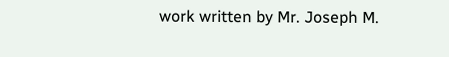work written by Mr. Joseph M.